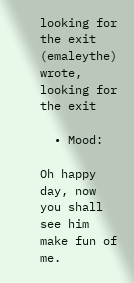looking for the exit (emaleythe) wrote,
looking for the exit

  • Mood:

Oh happy day, now you shall see him make fun of me.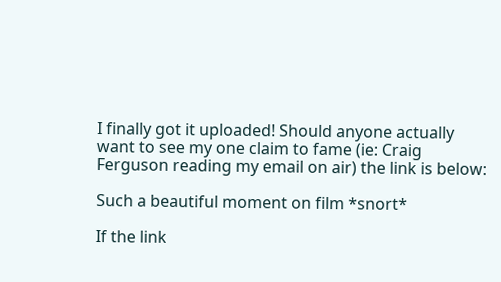I finally got it uploaded! Should anyone actually want to see my one claim to fame (ie: Craig Ferguson reading my email on air) the link is below:

Such a beautiful moment on film *snort*

If the link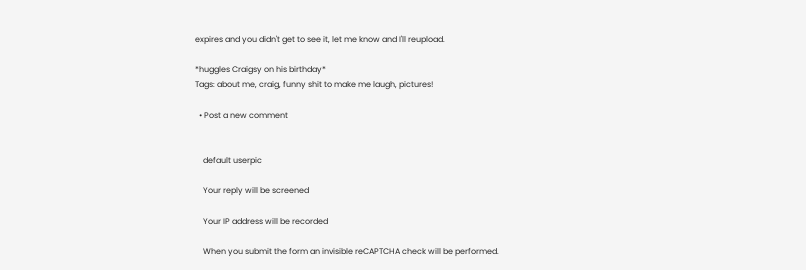expires and you didn't get to see it, let me know and I'll reupload.

*huggles Craigsy on his birthday*
Tags: about me, craig, funny shit to make me laugh, pictures!

  • Post a new comment


    default userpic

    Your reply will be screened

    Your IP address will be recorded

    When you submit the form an invisible reCAPTCHA check will be performed.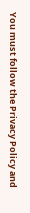You must follow the Privacy Policy and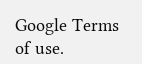Google Terms of use.